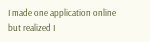I made one application online but realized I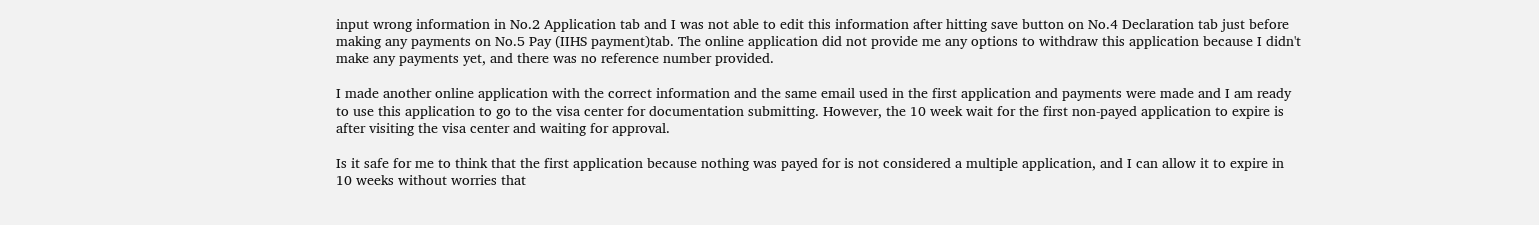input wrong information in No.2 Application tab and I was not able to edit this information after hitting save button on No.4 Declaration tab just before making any payments on No.5 Pay (IIHS payment)tab. The online application did not provide me any options to withdraw this application because I didn't make any payments yet, and there was no reference number provided.

I made another online application with the correct information and the same email used in the first application and payments were made and I am ready to use this application to go to the visa center for documentation submitting. However, the 10 week wait for the first non-payed application to expire is after visiting the visa center and waiting for approval.

Is it safe for me to think that the first application because nothing was payed for is not considered a multiple application, and I can allow it to expire in 10 weeks without worries that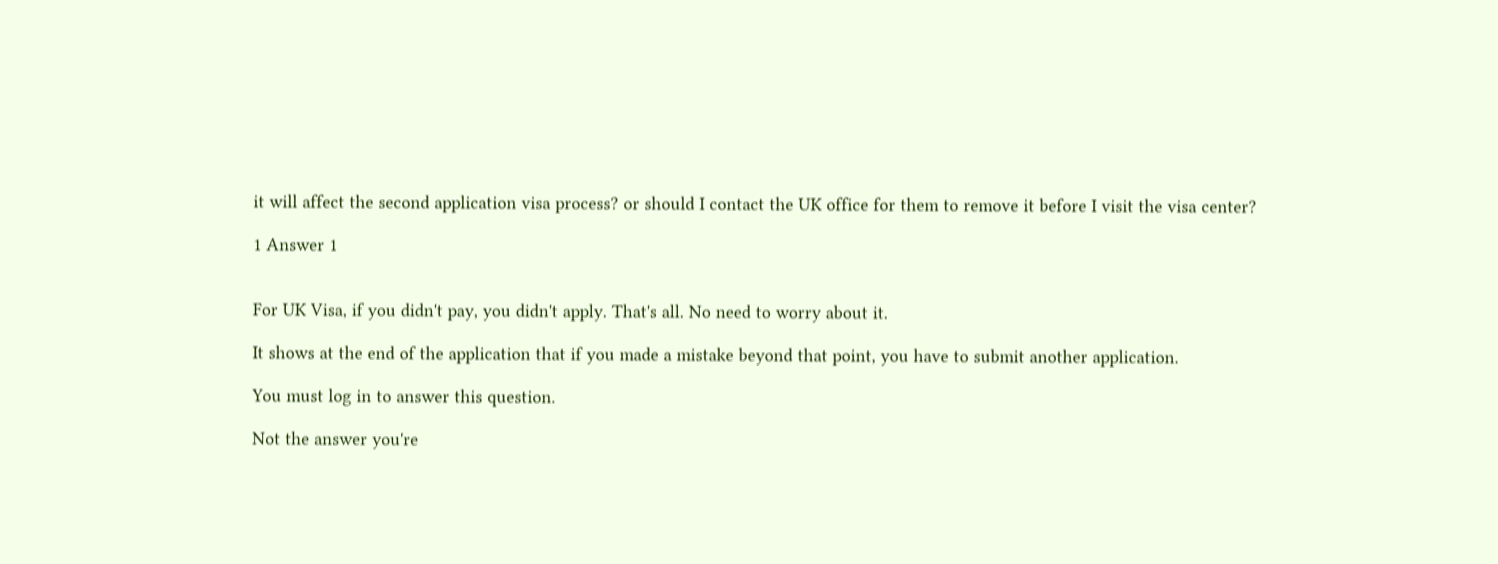it will affect the second application visa process? or should I contact the UK office for them to remove it before I visit the visa center?

1 Answer 1


For UK Visa, if you didn't pay, you didn't apply. That's all. No need to worry about it.

It shows at the end of the application that if you made a mistake beyond that point, you have to submit another application.

You must log in to answer this question.

Not the answer you're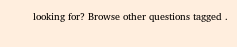looking for? Browse other questions tagged .